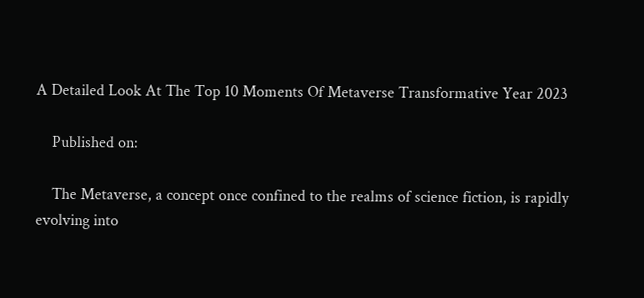A Detailed Look At The Top 10 Moments Of Metaverse Transformative Year 2023

    Published on:

    The Metaverse, a concept once confined to the realms of science fiction, is rapidly evolving into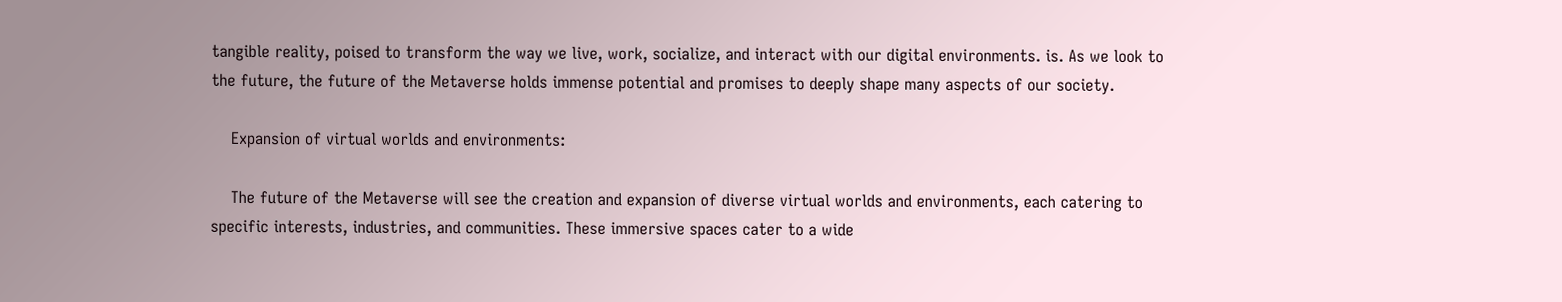tangible reality, poised to transform the way we live, work, socialize, and interact with our digital environments. is. As we look to the future, the future of the Metaverse holds immense potential and promises to deeply shape many aspects of our society.

    Expansion of virtual worlds and environments:

    The future of the Metaverse will see the creation and expansion of diverse virtual worlds and environments, each catering to specific interests, industries, and communities. These immersive spaces cater to a wide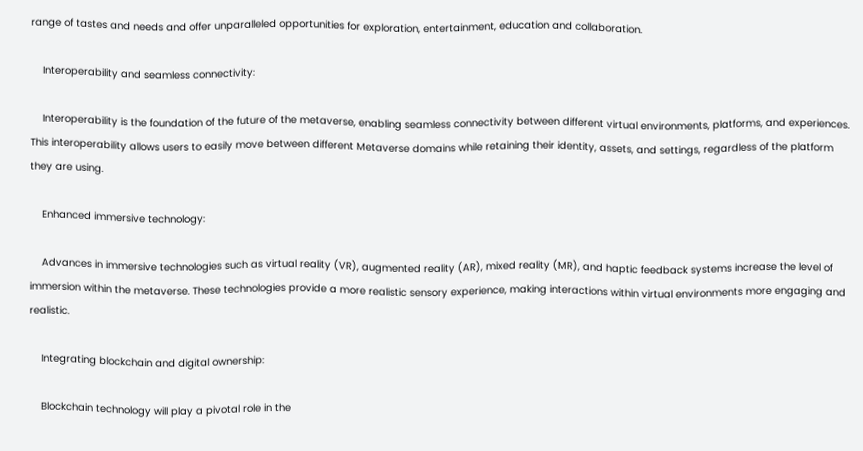range of tastes and needs and offer unparalleled opportunities for exploration, entertainment, education and collaboration.

    Interoperability and seamless connectivity:

    Interoperability is the foundation of the future of the metaverse, enabling seamless connectivity between different virtual environments, platforms, and experiences. This interoperability allows users to easily move between different Metaverse domains while retaining their identity, assets, and settings, regardless of the platform they are using.

    Enhanced immersive technology:

    Advances in immersive technologies such as virtual reality (VR), augmented reality (AR), mixed reality (MR), and haptic feedback systems increase the level of immersion within the metaverse. These technologies provide a more realistic sensory experience, making interactions within virtual environments more engaging and realistic.

    Integrating blockchain and digital ownership:

    Blockchain technology will play a pivotal role in the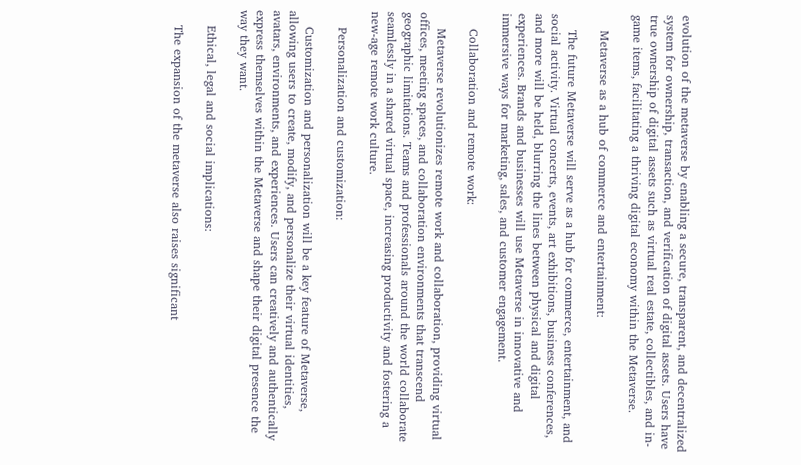evolution of the metaverse by enabling a secure, transparent, and decentralized system for ownership, transaction, and verification of digital assets. Users have true ownership of digital assets such as virtual real estate, collectibles, and in-game items, facilitating a thriving digital economy within the Metaverse.

    Metaverse as a hub of commerce and entertainment:

    The future Metaverse will serve as a hub for commerce, entertainment, and social activity. Virtual concerts, events, art exhibitions, business conferences, and more will be held, blurring the lines between physical and digital experiences. Brands and businesses will use Metaverse in innovative and immersive ways for marketing, sales, and customer engagement.

    Collaboration and remote work:

    Metaverse revolutionizes remote work and collaboration, providing virtual offices, meeting spaces, and collaboration environments that transcend geographic limitations. Teams and professionals around the world collaborate seamlessly in a shared virtual space, increasing productivity and fostering a new-age remote work culture.

    Personalization and customization:

    Customization and personalization will be a key feature of Metaverse, allowing users to create, modify, and personalize their virtual identities, avatars, environments, and experiences. Users can creatively and authentically express themselves within the Metaverse and shape their digital presence the way they want.

    Ethical, legal and social implications:

    The expansion of the metaverse also raises significant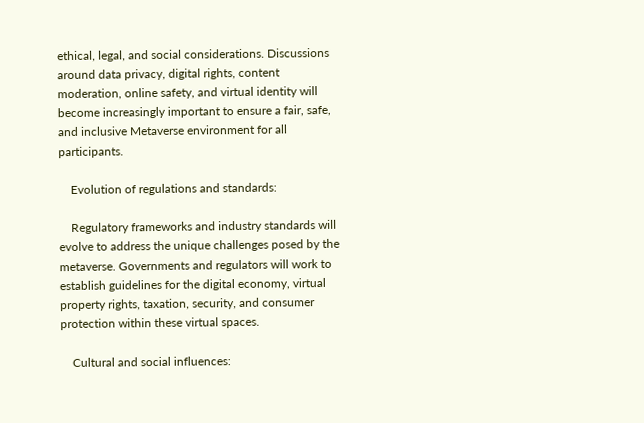ethical, legal, and social considerations. Discussions around data privacy, digital rights, content moderation, online safety, and virtual identity will become increasingly important to ensure a fair, safe, and inclusive Metaverse environment for all participants.

    Evolution of regulations and standards:

    Regulatory frameworks and industry standards will evolve to address the unique challenges posed by the metaverse. Governments and regulators will work to establish guidelines for the digital economy, virtual property rights, taxation, security, and consumer protection within these virtual spaces.

    Cultural and social influences: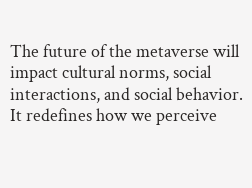The future of the metaverse will impact cultural norms, social interactions, and social behavior. It redefines how we perceive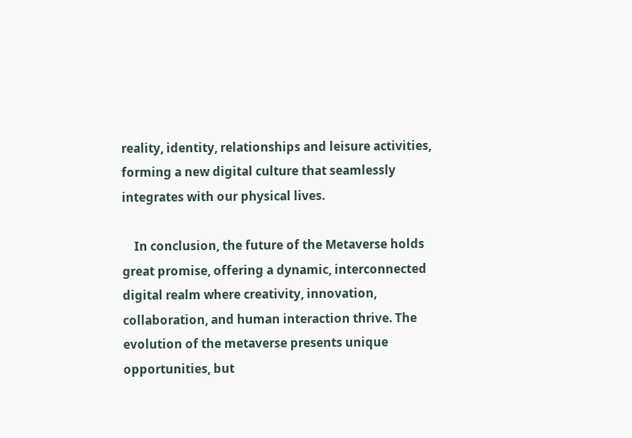reality, identity, relationships and leisure activities, forming a new digital culture that seamlessly integrates with our physical lives.

    In conclusion, the future of the Metaverse holds great promise, offering a dynamic, interconnected digital realm where creativity, innovation, collaboration, and human interaction thrive. The evolution of the metaverse presents unique opportunities, but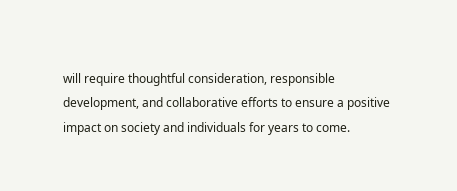will require thoughtful consideration, responsible development, and collaborative efforts to ensure a positive impact on society and individuals for years to come.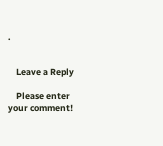.


    Leave a Reply

    Please enter your comment!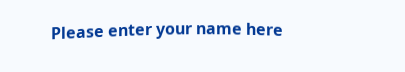Please enter your name here